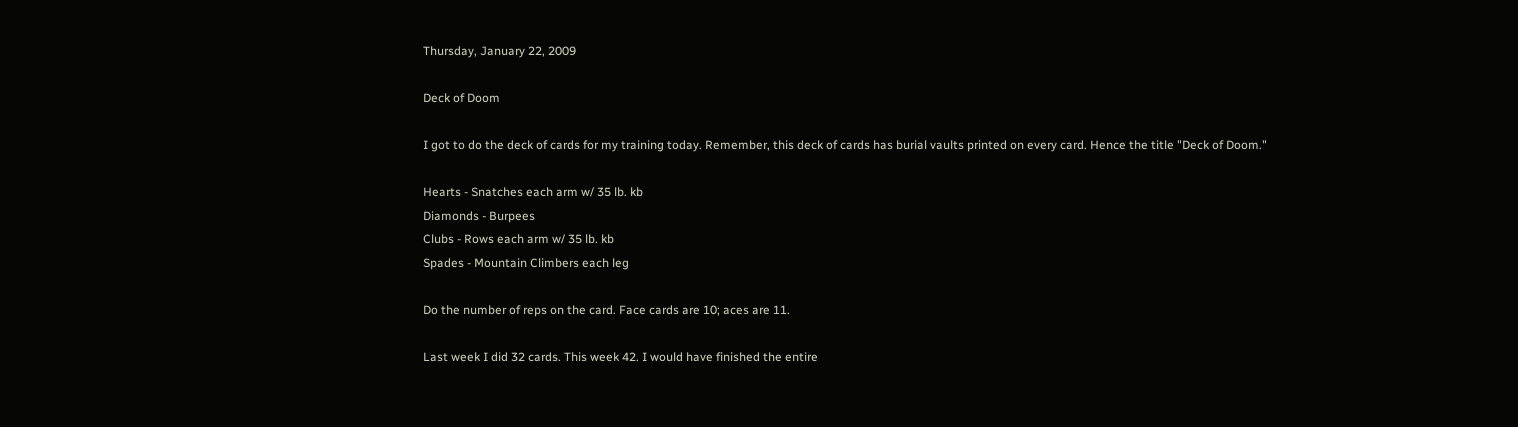Thursday, January 22, 2009

Deck of Doom

I got to do the deck of cards for my training today. Remember, this deck of cards has burial vaults printed on every card. Hence the title "Deck of Doom."

Hearts - Snatches each arm w/ 35 lb. kb
Diamonds - Burpees
Clubs - Rows each arm w/ 35 lb. kb
Spades - Mountain Climbers each leg

Do the number of reps on the card. Face cards are 10; aces are 11.

Last week I did 32 cards. This week 42. I would have finished the entire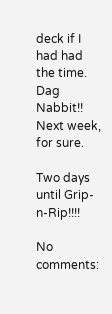deck if I had had the time. Dag Nabbit!! Next week, for sure.

Two days until Grip-n-Rip!!!!

No comments: